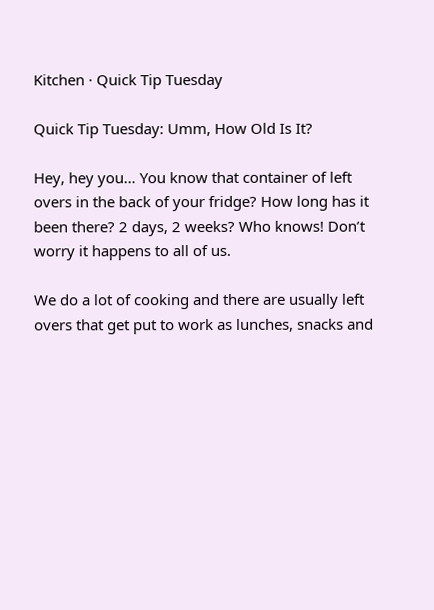Kitchen · Quick Tip Tuesday

Quick Tip Tuesday: Umm, How Old Is It?

Hey, hey you… You know that container of left overs in the back of your fridge? How long has it been there? 2 days, 2 weeks? Who knows! Don’t worry it happens to all of us.

We do a lot of cooking and there are usually left overs that get put to work as lunches, snacks and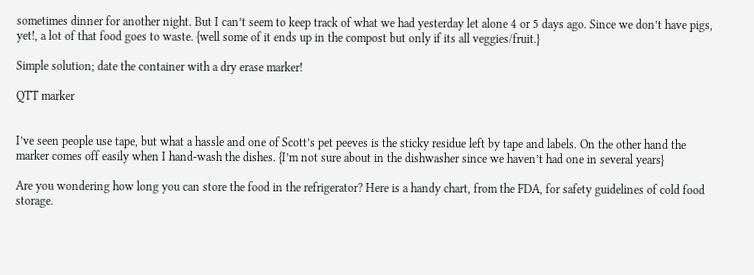sometimes dinner for another night. But I can’t seem to keep track of what we had yesterday let alone 4 or 5 days ago. Since we don’t have pigs, yet!, a lot of that food goes to waste. {well some of it ends up in the compost but only if its all veggies/fruit.}

Simple solution; date the container with a dry erase marker!

QTT marker


I’ve seen people use tape, but what a hassle and one of Scott’s pet peeves is the sticky residue left by tape and labels. On the other hand the marker comes off easily when I hand-wash the dishes. {I’m not sure about in the dishwasher since we haven’t had one in several years}

Are you wondering how long you can store the food in the refrigerator? Here is a handy chart, from the FDA, for safety guidelines of cold food storage.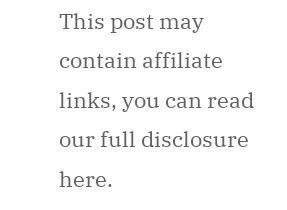This post may contain affiliate links, you can read our full disclosure here.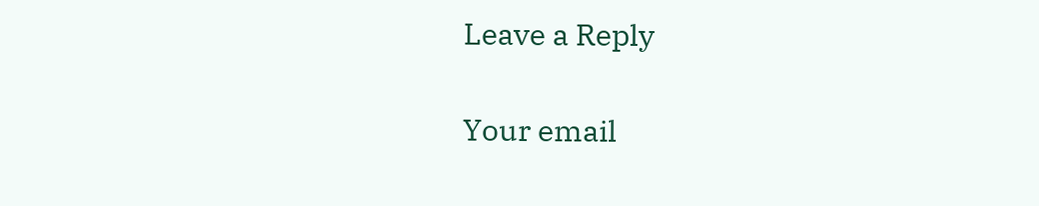Leave a Reply

Your email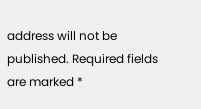address will not be published. Required fields are marked *